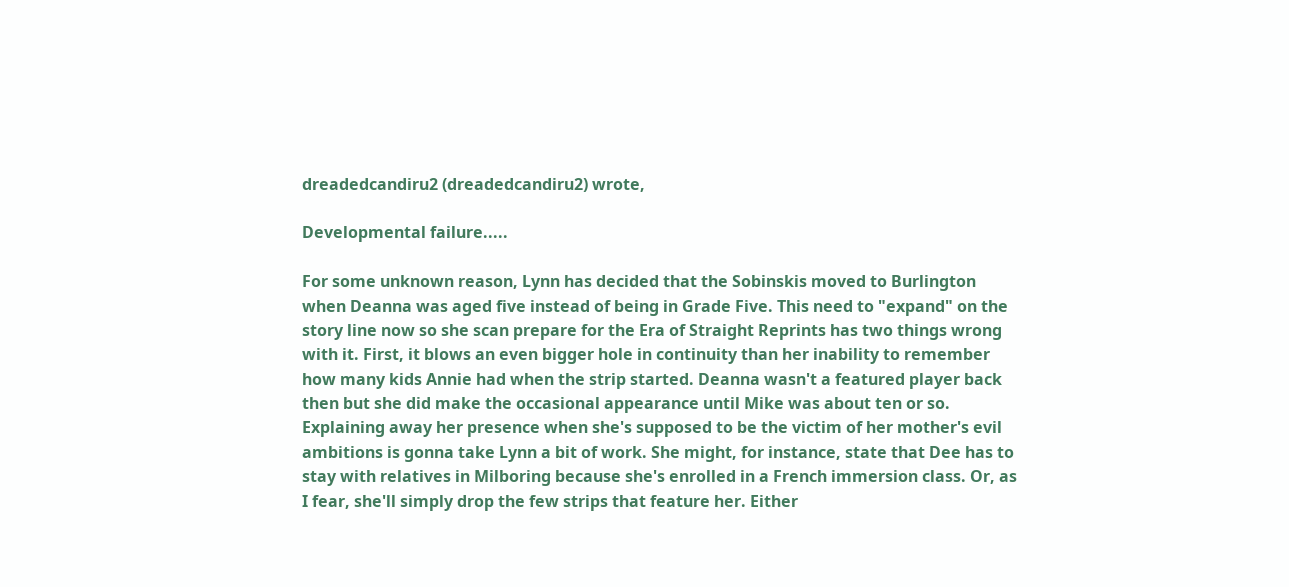dreadedcandiru2 (dreadedcandiru2) wrote,

Developmental failure.....

For some unknown reason, Lynn has decided that the Sobinskis moved to Burlington when Deanna was aged five instead of being in Grade Five. This need to "expand" on the story line now so she scan prepare for the Era of Straight Reprints has two things wrong with it. First, it blows an even bigger hole in continuity than her inability to remember how many kids Annie had when the strip started. Deanna wasn't a featured player back then but she did make the occasional appearance until Mike was about ten or so. Explaining away her presence when she's supposed to be the victim of her mother's evil ambitions is gonna take Lynn a bit of work. She might, for instance, state that Dee has to stay with relatives in Milboring because she's enrolled in a French immersion class. Or, as I fear, she'll simply drop the few strips that feature her. Either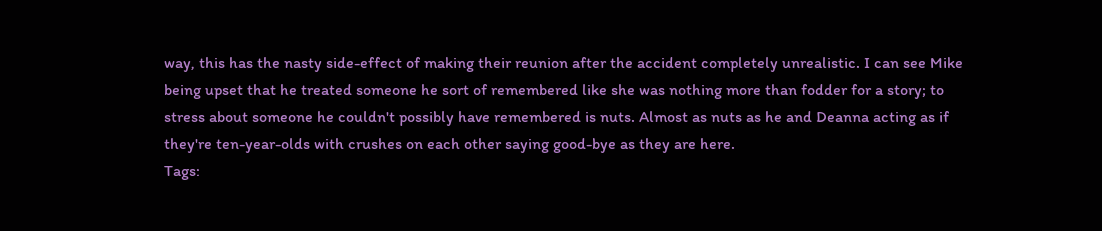way, this has the nasty side-effect of making their reunion after the accident completely unrealistic. I can see Mike being upset that he treated someone he sort of remembered like she was nothing more than fodder for a story; to stress about someone he couldn't possibly have remembered is nuts. Almost as nuts as he and Deanna acting as if they're ten-year-olds with crushes on each other saying good-bye as they are here.
Tags: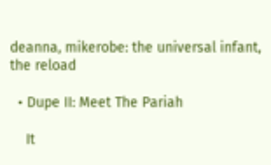deanna, mikerobe: the universal infant, the reload

  • Dupe II: Meet The Pariah

    It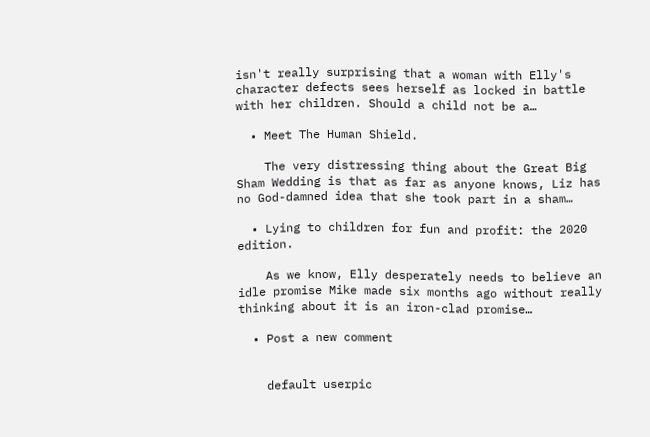isn't really surprising that a woman with Elly's character defects sees herself as locked in battle with her children. Should a child not be a…

  • Meet The Human Shield.

    The very distressing thing about the Great Big Sham Wedding is that as far as anyone knows, Liz has no God-damned idea that she took part in a sham…

  • Lying to children for fun and profit: the 2020 edition.

    As we know, Elly desperately needs to believe an idle promise Mike made six months ago without really thinking about it is an iron-clad promise…

  • Post a new comment


    default userpic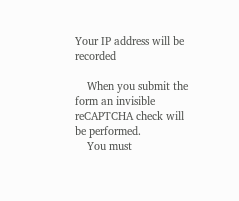Your IP address will be recorded

    When you submit the form an invisible reCAPTCHA check will be performed.
    You must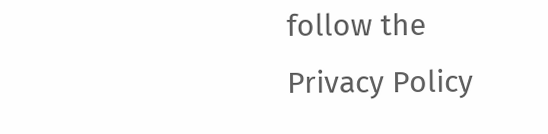follow the Privacy Policy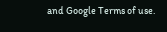and Google Terms of use.